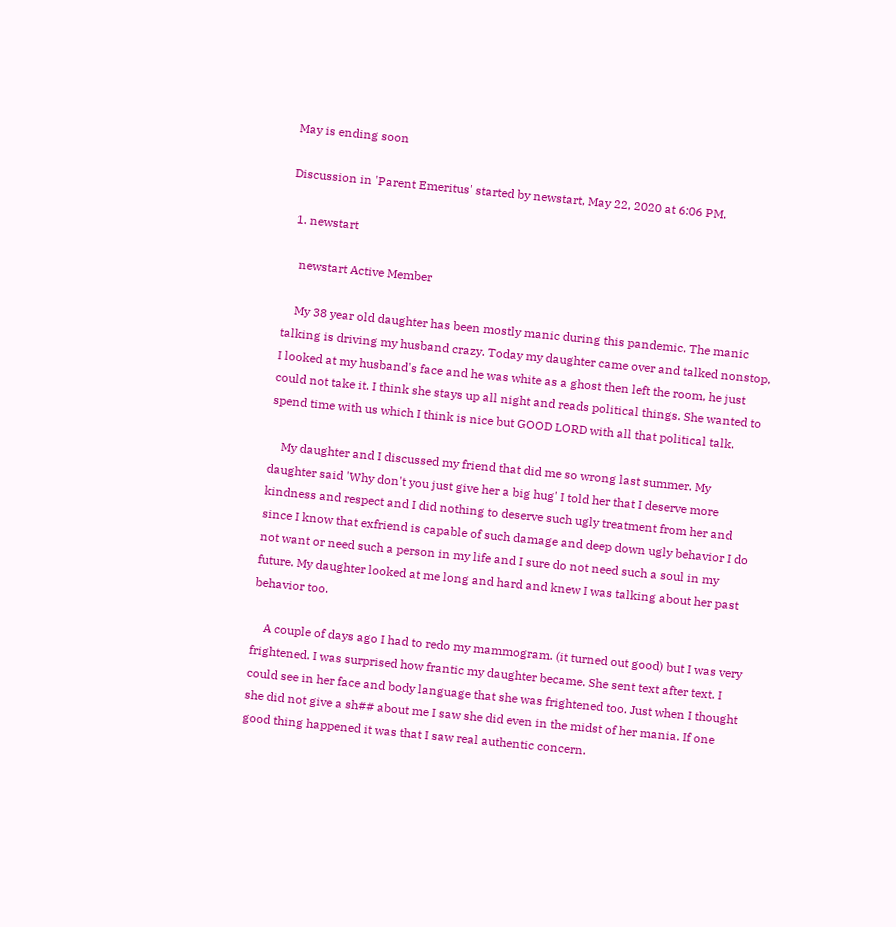May is ending soon

Discussion in 'Parent Emeritus' started by newstart, May 22, 2020 at 6:06 PM.

  1. newstart

    newstart Active Member

    My 38 year old daughter has been mostly manic during this pandemic. The manic talking is driving my husband crazy. Today my daughter came over and talked nonstop, I looked at my husband's face and he was white as a ghost then left the room, he just could not take it. I think she stays up all night and reads political things. She wanted to spend time with us which I think is nice but GOOD LORD with all that political talk.

    My daughter and I discussed my friend that did me so wrong last summer. My daughter said 'Why don't you just give her a big hug' I told her that I deserve more kindness and respect and I did nothing to deserve such ugly treatment from her and since I know that exfriend is capable of such damage and deep down ugly behavior I do not want or need such a person in my life and I sure do not need such a soul in my future. My daughter looked at me long and hard and knew I was talking about her past behavior too.

    A couple of days ago I had to redo my mammogram. (it turned out good) but I was very frightened. I was surprised how frantic my daughter became. She sent text after text. I could see in her face and body language that she was frightened too. Just when I thought she did not give a sh## about me I saw she did even in the midst of her mania. If one good thing happened it was that I saw real authentic concern.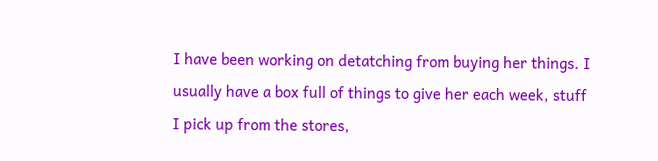I have been working on detatching from buying her things. I usually have a box full of things to give her each week, stuff I pick up from the stores,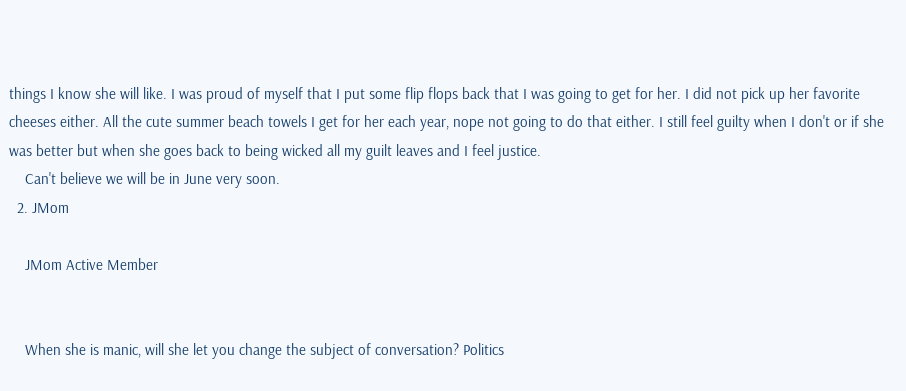things I know she will like. I was proud of myself that I put some flip flops back that I was going to get for her. I did not pick up her favorite cheeses either. All the cute summer beach towels I get for her each year, nope not going to do that either. I still feel guilty when I don't or if she was better but when she goes back to being wicked all my guilt leaves and I feel justice.
    Can't believe we will be in June very soon.
  2. JMom

    JMom Active Member


    When she is manic, will she let you change the subject of conversation? Politics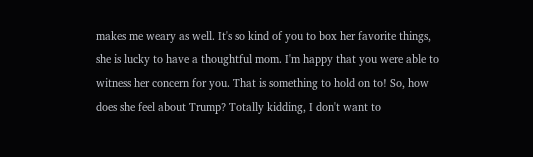makes me weary as well. It's so kind of you to box her favorite things, she is lucky to have a thoughtful mom. I'm happy that you were able to witness her concern for you. That is something to hold on to! So, how does she feel about Trump? Totally kidding, I don't want to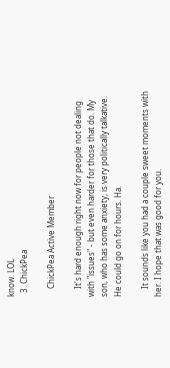know. LOL
  3. ChickPea

    ChickPea Active Member

    It's hard enough right now for people not dealing with "issues" - but even harder for those that do. My son, who has some anxiety, is very politically talkative. He could go on for hours. Ha.

    It sounds like you had a couple sweet moments with her. I hope that was good for you.